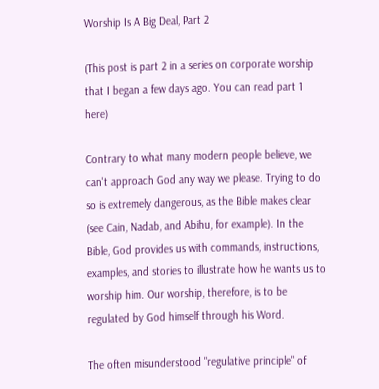Worship Is A Big Deal, Part 2

(This post is part 2 in a series on corporate worship that I began a few days ago. You can read part 1 here)

Contrary to what many modern people believe, we can't approach God any way we please. Trying to do so is extremely dangerous, as the Bible makes clear (see Cain, Nadab, and Abihu, for example). In the Bible, God provides us with commands, instructions, examples, and stories to illustrate how he wants us to worship him. Our worship, therefore, is to be regulated by God himself through his Word.

The often misunderstood "regulative principle" of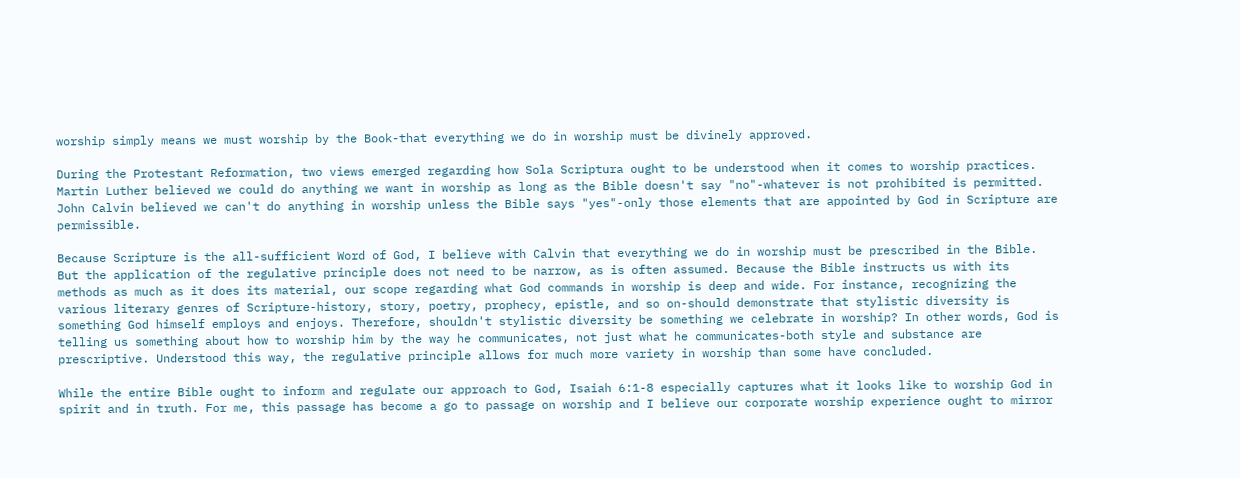worship simply means we must worship by the Book-that everything we do in worship must be divinely approved.

During the Protestant Reformation, two views emerged regarding how Sola Scriptura ought to be understood when it comes to worship practices. Martin Luther believed we could do anything we want in worship as long as the Bible doesn't say "no"-whatever is not prohibited is permitted. John Calvin believed we can't do anything in worship unless the Bible says "yes"-only those elements that are appointed by God in Scripture are permissible.

Because Scripture is the all-sufficient Word of God, I believe with Calvin that everything we do in worship must be prescribed in the Bible. But the application of the regulative principle does not need to be narrow, as is often assumed. Because the Bible instructs us with its methods as much as it does its material, our scope regarding what God commands in worship is deep and wide. For instance, recognizing the various literary genres of Scripture-history, story, poetry, prophecy, epistle, and so on-should demonstrate that stylistic diversity is something God himself employs and enjoys. Therefore, shouldn't stylistic diversity be something we celebrate in worship? In other words, God is telling us something about how to worship him by the way he communicates, not just what he communicates-both style and substance are prescriptive. Understood this way, the regulative principle allows for much more variety in worship than some have concluded.

While the entire Bible ought to inform and regulate our approach to God, Isaiah 6:1-8 especially captures what it looks like to worship God in spirit and in truth. For me, this passage has become a go to passage on worship and I believe our corporate worship experience ought to mirror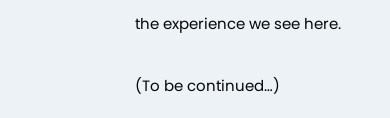the experience we see here.

(To be continued…)